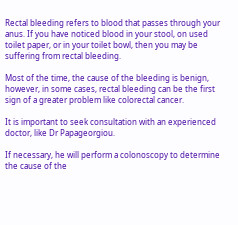Rectal bleeding refers to blood that passes through your anus. If you have noticed blood in your stool, on used toilet paper, or in your toilet bowl, then you may be suffering from rectal bleeding.

Most of the time, the cause of the bleeding is benign, however, in some cases, rectal bleeding can be the first sign of a greater problem like colorectal cancer.

It is important to seek consultation with an experienced doctor, like Dr Papageorgiou.

If necessary, he will perform a colonoscopy to determine the cause of the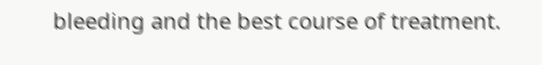bleeding and the best course of treatment.